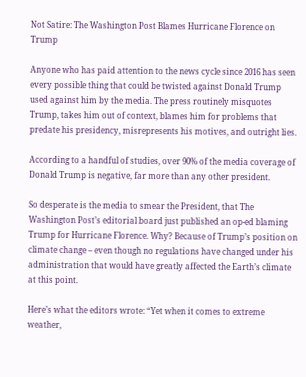Not Satire: The Washington Post Blames Hurricane Florence on Trump

Anyone who has paid attention to the news cycle since 2016 has seen every possible thing that could be twisted against Donald Trump used against him by the media. The press routinely misquotes Trump, takes him out of context, blames him for problems that predate his presidency, misrepresents his motives, and outright lies.

According to a handful of studies, over 90% of the media coverage of Donald Trump is negative, far more than any other president.

So desperate is the media to smear the President, that The Washington Post’s editorial board just published an op-ed blaming Trump for Hurricane Florence. Why? Because of Trump’s position on climate change – even though no regulations have changed under his administration that would have greatly affected the Earth’s climate at this point.

Here’s what the editors wrote: “Yet when it comes to extreme weather,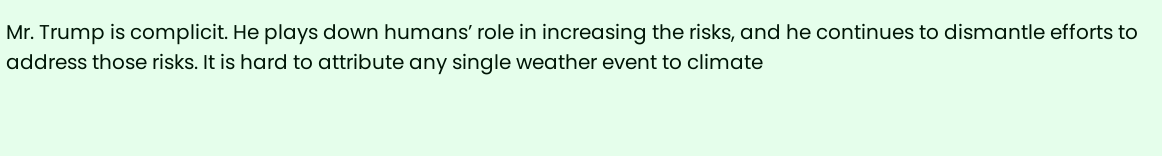Mr. Trump is complicit. He plays down humans’ role in increasing the risks, and he continues to dismantle efforts to address those risks. It is hard to attribute any single weather event to climate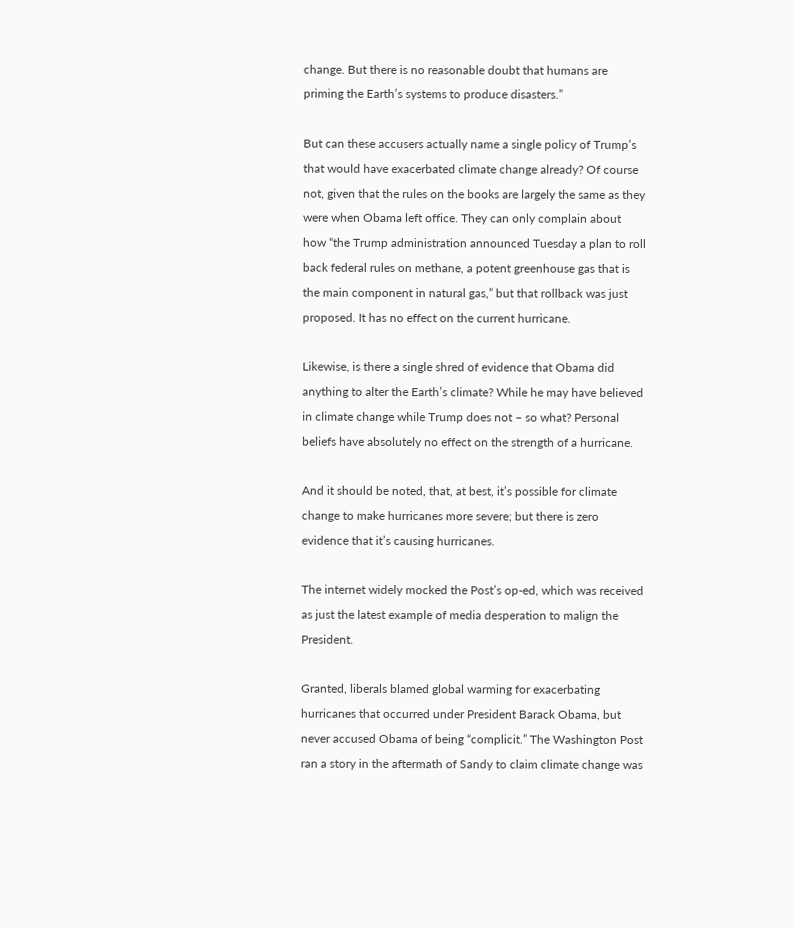change. But there is no reasonable doubt that humans are priming the Earth’s systems to produce disasters.”

But can these accusers actually name a single policy of Trump’s that would have exacerbated climate change already? Of course not, given that the rules on the books are largely the same as they were when Obama left office. They can only complain about how “the Trump administration announced Tuesday a plan to roll back federal rules on methane, a potent greenhouse gas that is the main component in natural gas,” but that rollback was just proposed. It has no effect on the current hurricane.

Likewise, is there a single shred of evidence that Obama did anything to alter the Earth’s climate? While he may have believed in climate change while Trump does not – so what? Personal beliefs have absolutely no effect on the strength of a hurricane.

And it should be noted, that, at best, it’s possible for climate change to make hurricanes more severe; but there is zero evidence that it’s causing hurricanes.

The internet widely mocked the Post’s op-ed, which was received as just the latest example of media desperation to malign the President.

Granted, liberals blamed global warming for exacerbating hurricanes that occurred under President Barack Obama, but never accused Obama of being “complicit.” The Washington Post ran a story in the aftermath of Sandy to claim climate change was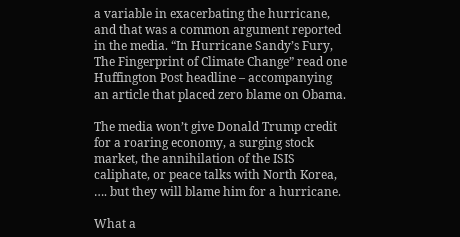a variable in exacerbating the hurricane, and that was a common argument reported in the media. “In Hurricane Sandy’s Fury, The Fingerprint of Climate Change” read one Huffington Post headline – accompanying an article that placed zero blame on Obama.

The media won’t give Donald Trump credit for a roaring economy, a surging stock market, the annihilation of the ISIS caliphate, or peace talks with North Korea, …. but they will blame him for a hurricane.

What a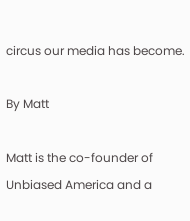circus our media has become.

By Matt

Matt is the co-founder of Unbiased America and a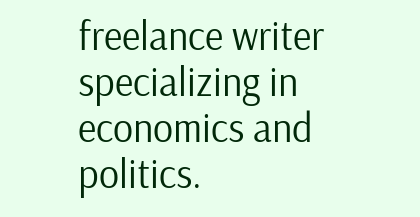freelance writer specializing in economics and politics.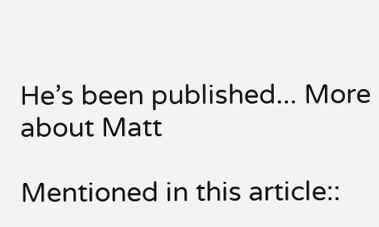He’s been published... More about Matt

Mentioned in this article::